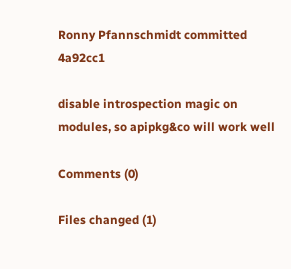Ronny Pfannschmidt committed 4a92cc1

disable introspection magic on modules, so apipkg&co will work well

Comments (0)

Files changed (1)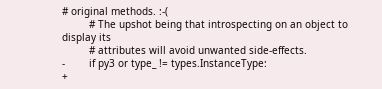# original methods. :-(
         # The upshot being that introspecting on an object to display its
         # attributes will avoid unwanted side-effects.
-        if py3 or type_ != types.InstanceType:
+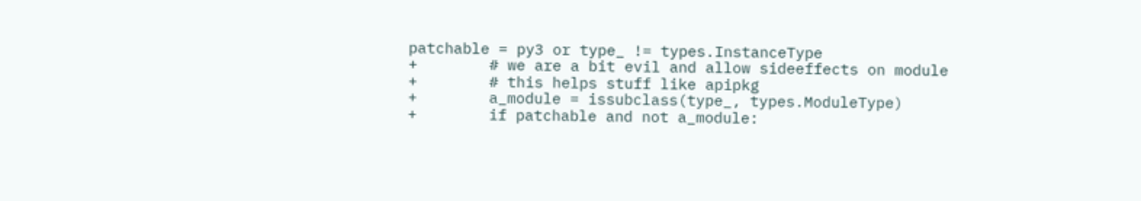patchable = py3 or type_ != types.InstanceType
+        # we are a bit evil and allow sideeffects on module
+        # this helps stuff like apipkg
+        a_module = issubclass(type_, types.ModuleType)
+        if patchable and not a_module: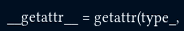__getattr__ = getattr(type_,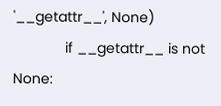'__getattr__', None)
             if __getattr__ is not None: